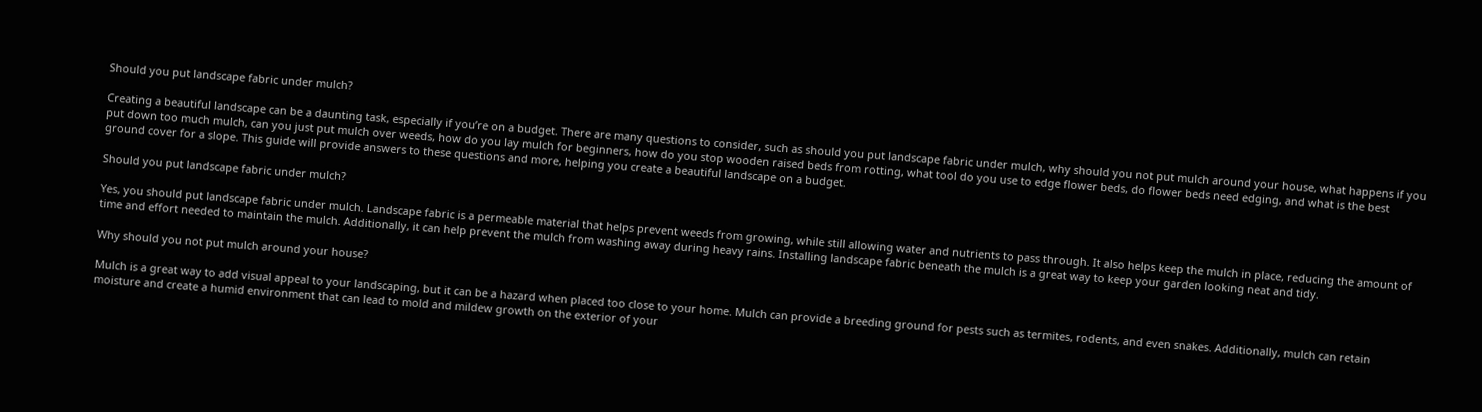Should you put landscape fabric under mulch?

Creating a beautiful landscape can be a daunting task, especially if you’re on a budget. There are many questions to consider, such as should you put landscape fabric under mulch, why should you not put mulch around your house, what happens if you put down too much mulch, can you just put mulch over weeds, how do you lay mulch for beginners, how do you stop wooden raised beds from rotting, what tool do you use to edge flower beds, do flower beds need edging, and what is the best ground cover for a slope. This guide will provide answers to these questions and more, helping you create a beautiful landscape on a budget.

Should you put landscape fabric under mulch?

Yes, you should put landscape fabric under mulch. Landscape fabric is a permeable material that helps prevent weeds from growing, while still allowing water and nutrients to pass through. It also helps keep the mulch in place, reducing the amount of time and effort needed to maintain the mulch. Additionally, it can help prevent the mulch from washing away during heavy rains. Installing landscape fabric beneath the mulch is a great way to keep your garden looking neat and tidy.

Why should you not put mulch around your house?

Mulch is a great way to add visual appeal to your landscaping, but it can be a hazard when placed too close to your home. Mulch can provide a breeding ground for pests such as termites, rodents, and even snakes. Additionally, mulch can retain moisture and create a humid environment that can lead to mold and mildew growth on the exterior of your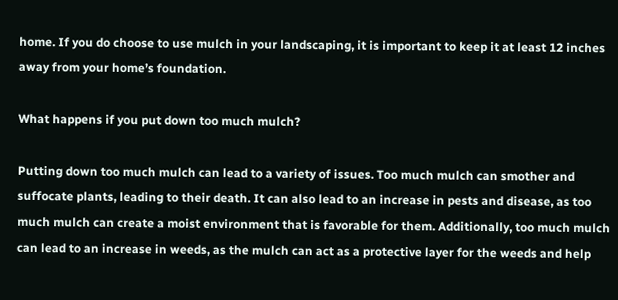home. If you do choose to use mulch in your landscaping, it is important to keep it at least 12 inches away from your home’s foundation.

What happens if you put down too much mulch?

Putting down too much mulch can lead to a variety of issues. Too much mulch can smother and suffocate plants, leading to their death. It can also lead to an increase in pests and disease, as too much mulch can create a moist environment that is favorable for them. Additionally, too much mulch can lead to an increase in weeds, as the mulch can act as a protective layer for the weeds and help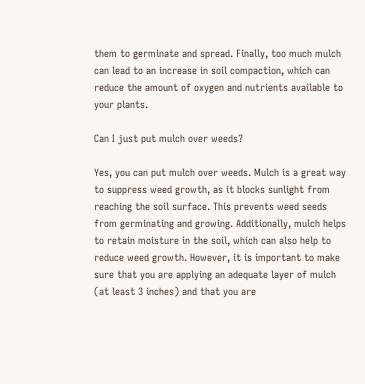them to germinate and spread. Finally, too much mulch can lead to an increase in soil compaction, which can reduce the amount of oxygen and nutrients available to your plants.

Can I just put mulch over weeds?

Yes, you can put mulch over weeds. Mulch is a great way to suppress weed growth, as it blocks sunlight from reaching the soil surface. This prevents weed seeds from germinating and growing. Additionally, mulch helps to retain moisture in the soil, which can also help to reduce weed growth. However, it is important to make sure that you are applying an adequate layer of mulch (at least 3 inches) and that you are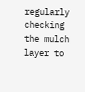regularly checking the mulch layer to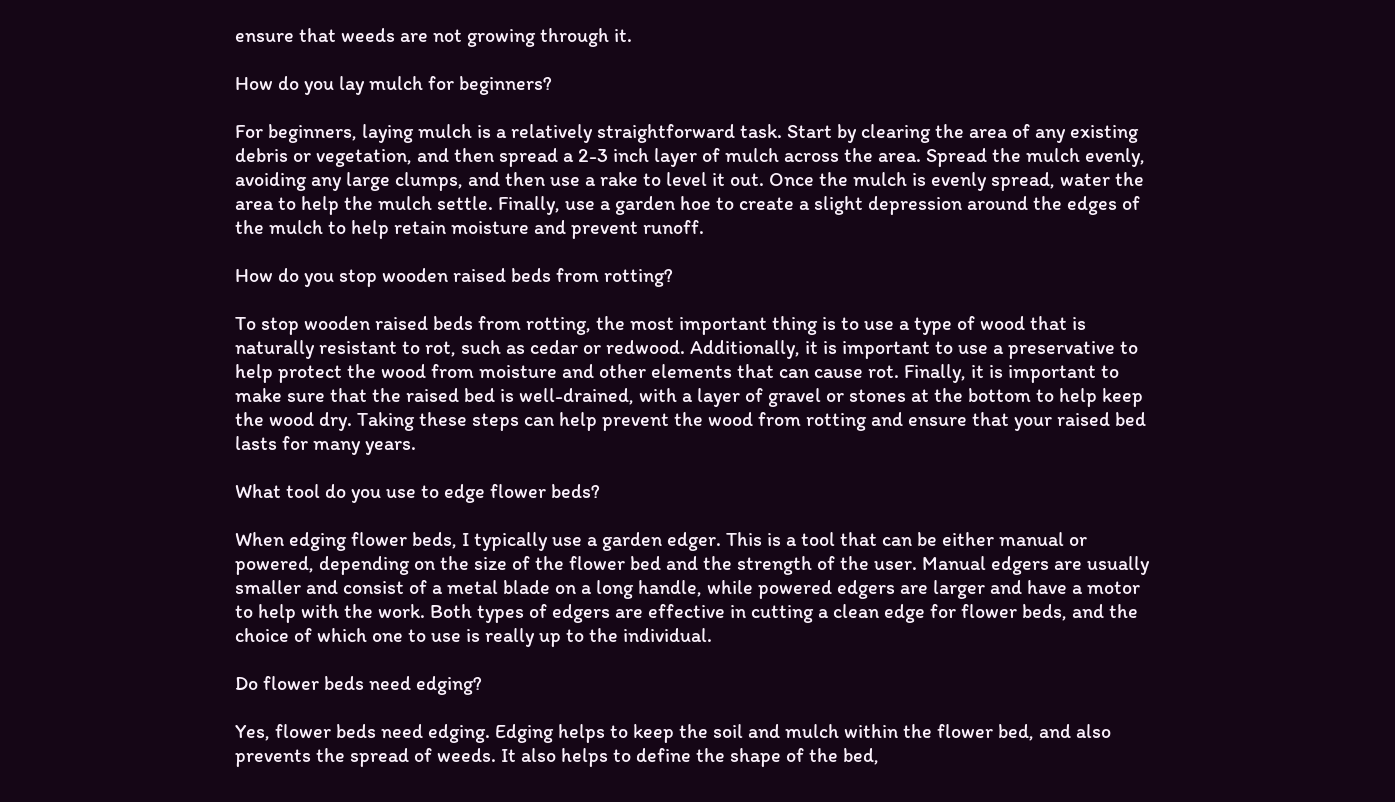ensure that weeds are not growing through it.

How do you lay mulch for beginners?

For beginners, laying mulch is a relatively straightforward task. Start by clearing the area of any existing debris or vegetation, and then spread a 2-3 inch layer of mulch across the area. Spread the mulch evenly, avoiding any large clumps, and then use a rake to level it out. Once the mulch is evenly spread, water the area to help the mulch settle. Finally, use a garden hoe to create a slight depression around the edges of the mulch to help retain moisture and prevent runoff.

How do you stop wooden raised beds from rotting?

To stop wooden raised beds from rotting, the most important thing is to use a type of wood that is naturally resistant to rot, such as cedar or redwood. Additionally, it is important to use a preservative to help protect the wood from moisture and other elements that can cause rot. Finally, it is important to make sure that the raised bed is well-drained, with a layer of gravel or stones at the bottom to help keep the wood dry. Taking these steps can help prevent the wood from rotting and ensure that your raised bed lasts for many years.

What tool do you use to edge flower beds?

When edging flower beds, I typically use a garden edger. This is a tool that can be either manual or powered, depending on the size of the flower bed and the strength of the user. Manual edgers are usually smaller and consist of a metal blade on a long handle, while powered edgers are larger and have a motor to help with the work. Both types of edgers are effective in cutting a clean edge for flower beds, and the choice of which one to use is really up to the individual.

Do flower beds need edging?

Yes, flower beds need edging. Edging helps to keep the soil and mulch within the flower bed, and also prevents the spread of weeds. It also helps to define the shape of the bed,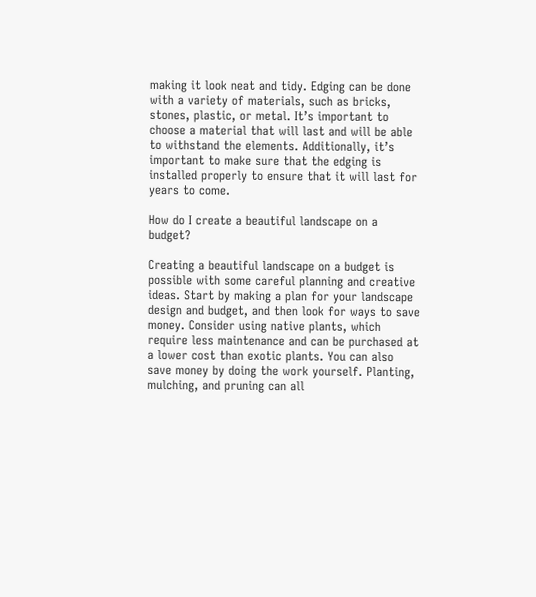making it look neat and tidy. Edging can be done with a variety of materials, such as bricks, stones, plastic, or metal. It’s important to choose a material that will last and will be able to withstand the elements. Additionally, it’s important to make sure that the edging is installed properly to ensure that it will last for years to come.

How do I create a beautiful landscape on a budget?

Creating a beautiful landscape on a budget is possible with some careful planning and creative ideas. Start by making a plan for your landscape design and budget, and then look for ways to save money. Consider using native plants, which require less maintenance and can be purchased at a lower cost than exotic plants. You can also save money by doing the work yourself. Planting, mulching, and pruning can all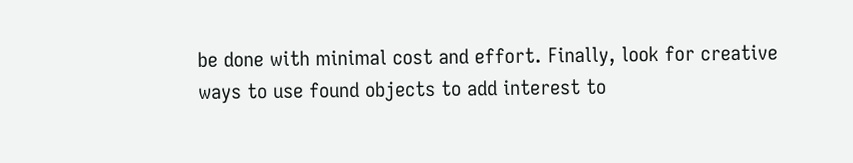be done with minimal cost and effort. Finally, look for creative ways to use found objects to add interest to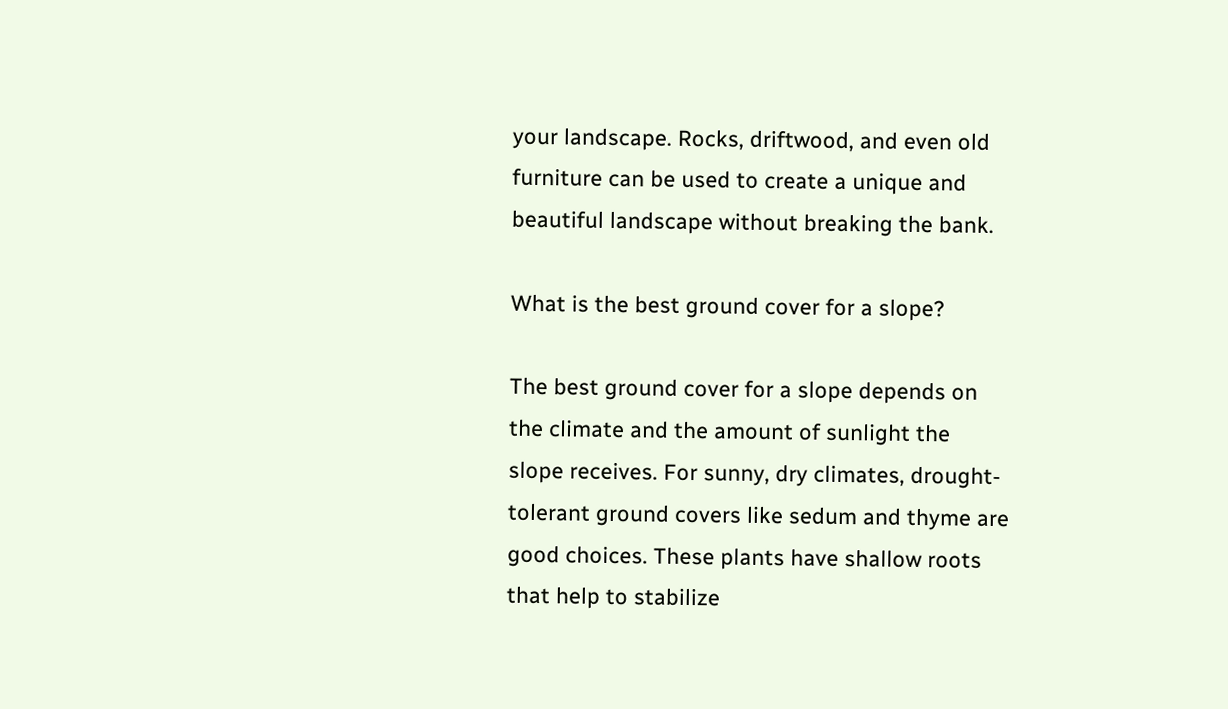your landscape. Rocks, driftwood, and even old furniture can be used to create a unique and beautiful landscape without breaking the bank.

What is the best ground cover for a slope?

The best ground cover for a slope depends on the climate and the amount of sunlight the slope receives. For sunny, dry climates, drought-tolerant ground covers like sedum and thyme are good choices. These plants have shallow roots that help to stabilize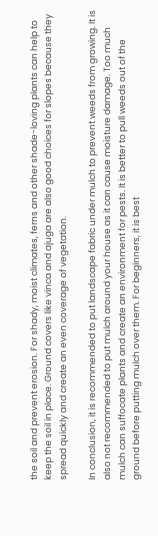the soil and prevent erosion. For shady, moist climates, ferns and other shade-loving plants can help to keep the soil in place. Ground covers like vinca and ajuga are also good choices for slopes because they spread quickly and create an even coverage of vegetation.

In conclusion, it is recommended to put landscape fabric under mulch to prevent weeds from growing. It is also not recommended to put mulch around your house as it can cause moisture damage. Too much mulch can suffocate plants and create an environment for pests. It is better to pull weeds out of the ground before putting mulch over them. For beginners, it is best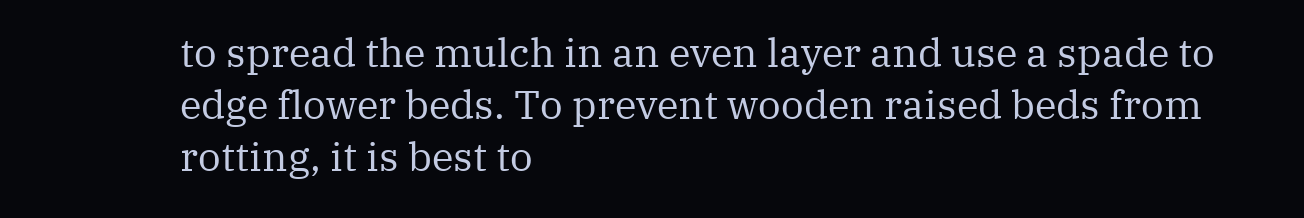to spread the mulch in an even layer and use a spade to edge flower beds. To prevent wooden raised beds from rotting, it is best to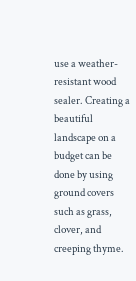use a weather-resistant wood sealer. Creating a beautiful landscape on a budget can be done by using ground covers such as grass, clover, and creeping thyme.